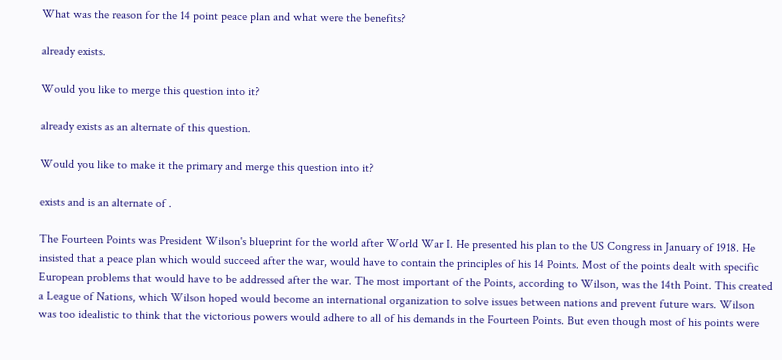What was the reason for the 14 point peace plan and what were the benefits?

already exists.

Would you like to merge this question into it?

already exists as an alternate of this question.

Would you like to make it the primary and merge this question into it?

exists and is an alternate of .

The Fourteen Points was President Wilson's blueprint for the world after World War I. He presented his plan to the US Congress in January of 1918. He insisted that a peace plan which would succeed after the war, would have to contain the principles of his 14 Points. Most of the points dealt with specific European problems that would have to be addressed after the war. The most important of the Points, according to Wilson, was the 14th Point. This created a League of Nations, which Wilson hoped would become an international organization to solve issues between nations and prevent future wars. Wilson was too idealistic to think that the victorious powers would adhere to all of his demands in the Fourteen Points. But even though most of his points were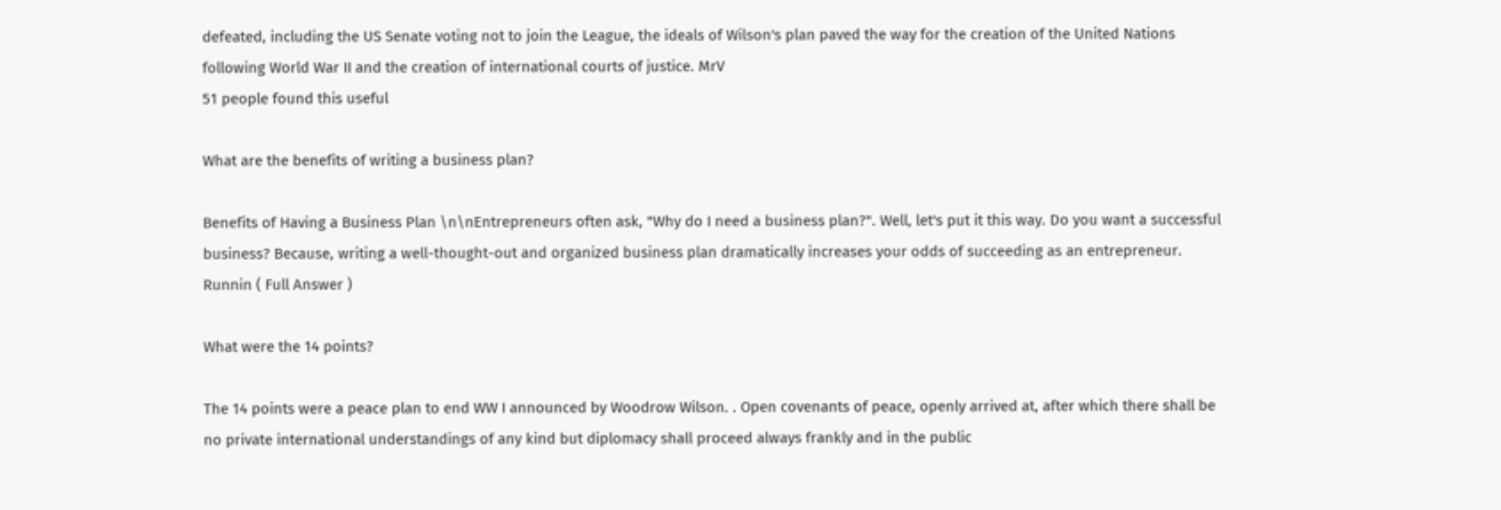defeated, including the US Senate voting not to join the League, the ideals of Wilson's plan paved the way for the creation of the United Nations following World War II and the creation of international courts of justice. MrV
51 people found this useful

What are the benefits of writing a business plan?

Benefits of Having a Business Plan \n\nEntrepreneurs often ask, "Why do I need a business plan?". Well, let's put it this way. Do you want a successful business? Because, writing a well-thought-out and organized business plan dramatically increases your odds of succeeding as an entrepreneur. Runnin ( Full Answer )

What were the 14 points?

The 14 points were a peace plan to end WW I announced by Woodrow Wilson. . Open covenants of peace, openly arrived at, after which there shall be no private international understandings of any kind but diplomacy shall proceed always frankly and in the public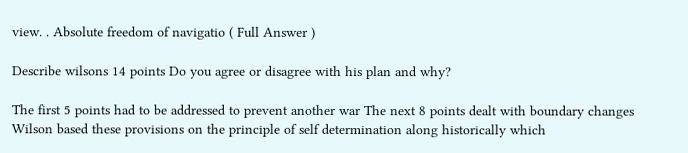view. . Absolute freedom of navigatio ( Full Answer )

Describe wilsons 14 points Do you agree or disagree with his plan and why?

The first 5 points had to be addressed to prevent another war The next 8 points dealt with boundary changes Wilson based these provisions on the principle of self determination along historically which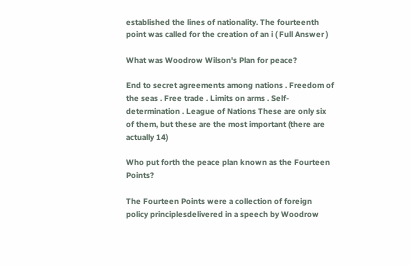established the lines of nationality. The fourteenth point was called for the creation of an i ( Full Answer )

What was Woodrow Wilson's Plan for peace?

End to secret agreements among nations . Freedom of the seas . Free trade . Limits on arms . Self-determination . League of Nations These are only six of them, but these are the most important (there are actually 14)

Who put forth the peace plan known as the Fourteen Points?

The Fourteen Points were a collection of foreign policy principlesdelivered in a speech by Woodrow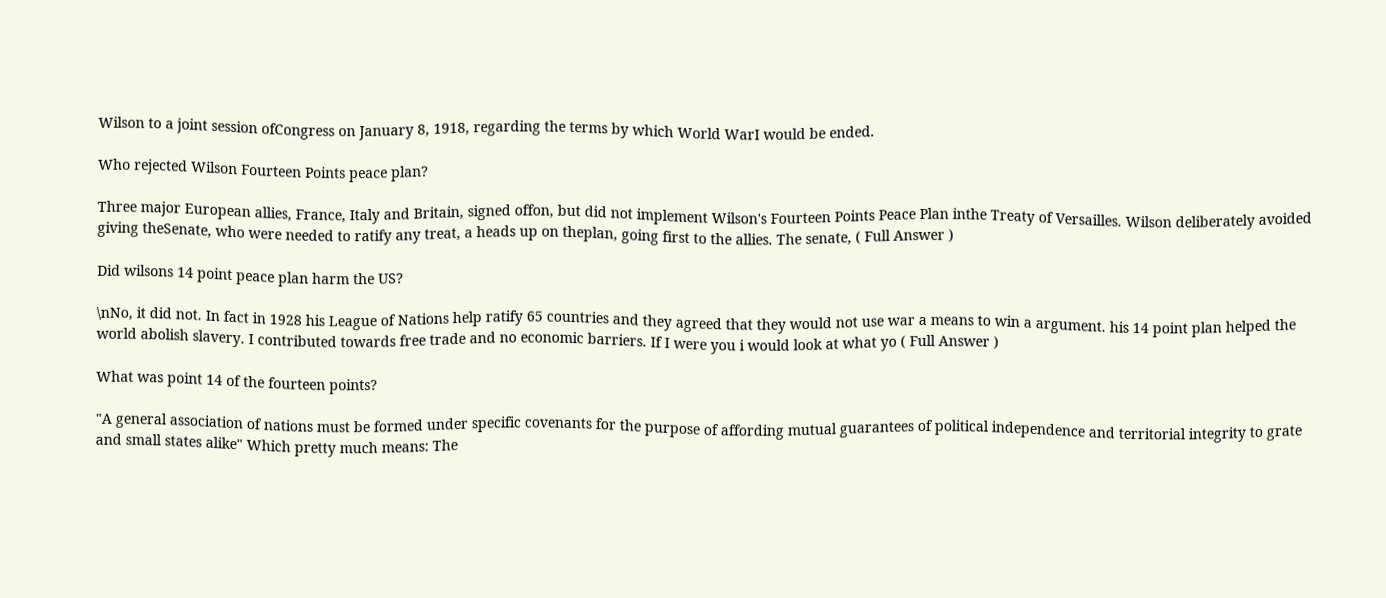Wilson to a joint session ofCongress on January 8, 1918, regarding the terms by which World WarI would be ended.

Who rejected Wilson Fourteen Points peace plan?

Three major European allies, France, Italy and Britain, signed offon, but did not implement Wilson's Fourteen Points Peace Plan inthe Treaty of Versailles. Wilson deliberately avoided giving theSenate, who were needed to ratify any treat, a heads up on theplan, going first to the allies. The senate, ( Full Answer )

Did wilsons 14 point peace plan harm the US?

\nNo, it did not. In fact in 1928 his League of Nations help ratify 65 countries and they agreed that they would not use war a means to win a argument. his 14 point plan helped the world abolish slavery. I contributed towards free trade and no economic barriers. If I were you i would look at what yo ( Full Answer )

What was point 14 of the fourteen points?

"A general association of nations must be formed under specific covenants for the purpose of affording mutual guarantees of political independence and territorial integrity to grate and small states alike" Which pretty much means: The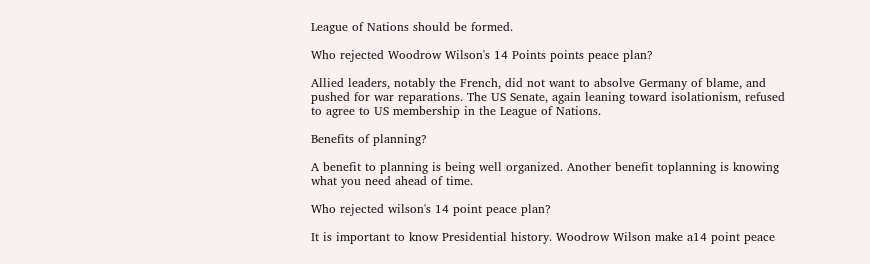League of Nations should be formed.

Who rejected Woodrow Wilson's 14 Points points peace plan?

Allied leaders, notably the French, did not want to absolve Germany of blame, and pushed for war reparations. The US Senate, again leaning toward isolationism, refused to agree to US membership in the League of Nations.

Benefits of planning?

A benefit to planning is being well organized. Another benefit toplanning is knowing what you need ahead of time.

Who rejected wilson's 14 point peace plan?

It is important to know Presidential history. Woodrow Wilson make a14 point peace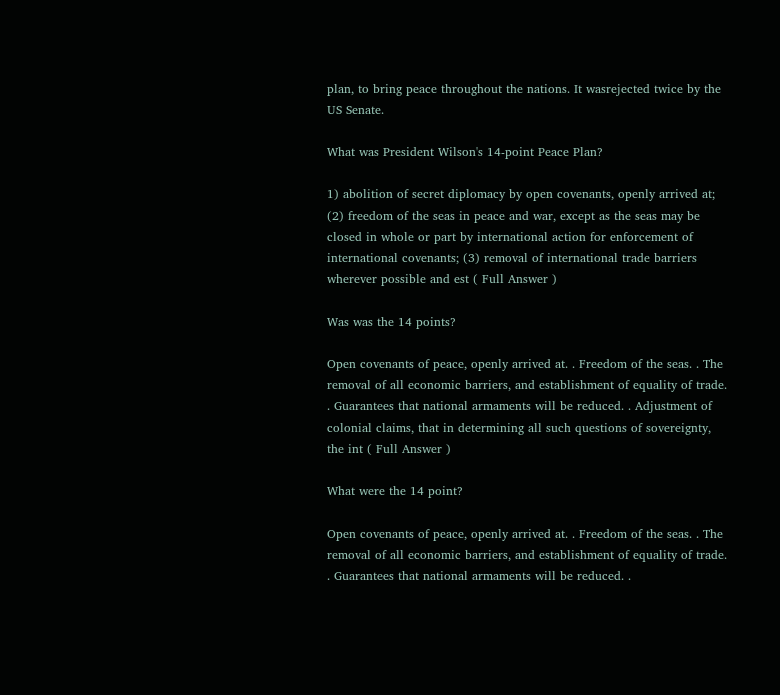plan, to bring peace throughout the nations. It wasrejected twice by the US Senate.

What was President Wilson's 14-point Peace Plan?

1) abolition of secret diplomacy by open covenants, openly arrived at; (2) freedom of the seas in peace and war, except as the seas may be closed in whole or part by international action for enforcement of international covenants; (3) removal of international trade barriers wherever possible and est ( Full Answer )

Was was the 14 points?

Open covenants of peace, openly arrived at. . Freedom of the seas. . The removal of all economic barriers, and establishment of equality of trade. . Guarantees that national armaments will be reduced. . Adjustment of colonial claims, that in determining all such questions of sovereignty, the int ( Full Answer )

What were the 14 point?

Open covenants of peace, openly arrived at. . Freedom of the seas. . The removal of all economic barriers, and establishment of equality of trade. . Guarantees that national armaments will be reduced. .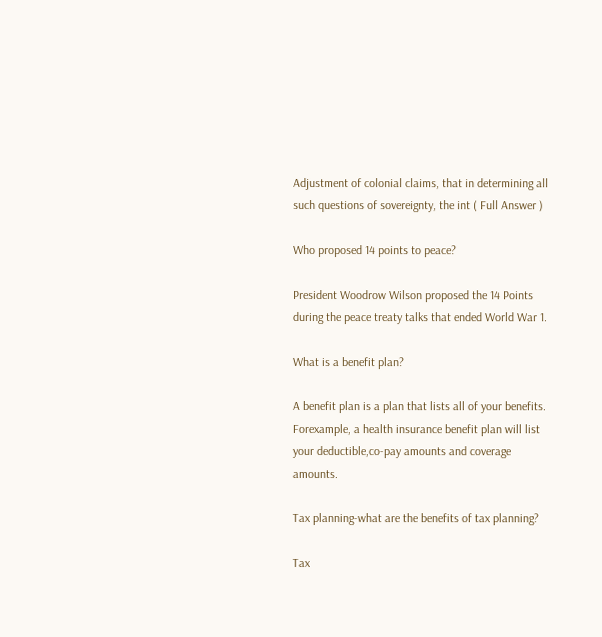Adjustment of colonial claims, that in determining all such questions of sovereignty, the int ( Full Answer )

Who proposed 14 points to peace?

President Woodrow Wilson proposed the 14 Points during the peace treaty talks that ended World War 1.

What is a benefit plan?

A benefit plan is a plan that lists all of your benefits. Forexample, a health insurance benefit plan will list your deductible,co-pay amounts and coverage amounts.

Tax planning-what are the benefits of tax planning?

Tax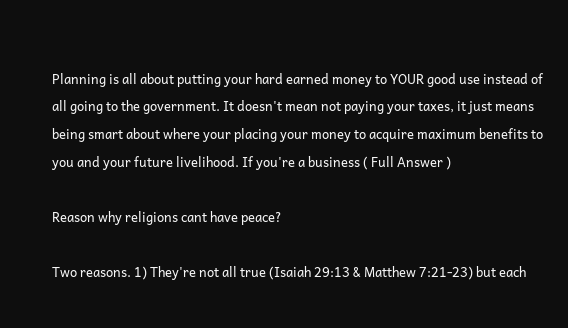Planning is all about putting your hard earned money to YOUR good use instead of all going to the government. It doesn't mean not paying your taxes, it just means being smart about where your placing your money to acquire maximum benefits to you and your future livelihood. If you're a business ( Full Answer )

Reason why religions cant have peace?

Two reasons. 1) They're not all true (Isaiah 29:13 & Matthew 7:21-23) but each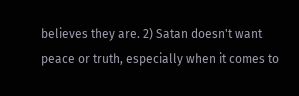believes they are. 2) Satan doesn't want peace or truth, especially when it comes to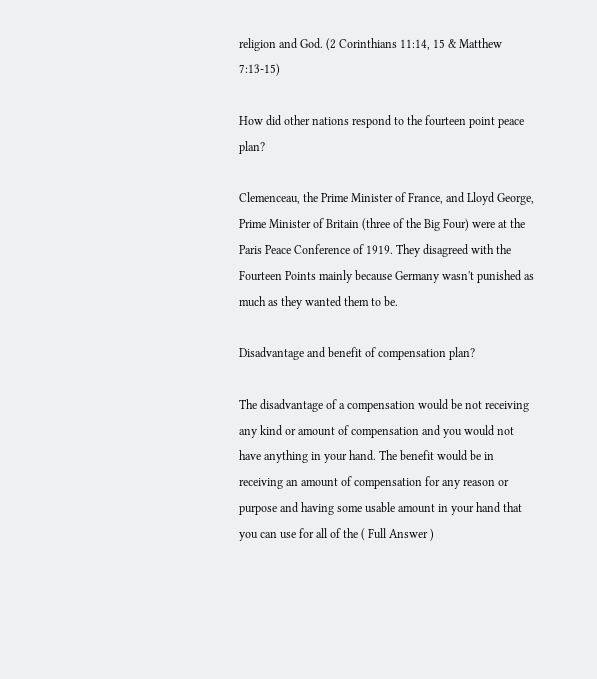religion and God. (2 Corinthians 11:14, 15 & Matthew 7:13-15)

How did other nations respond to the fourteen point peace plan?

Clemenceau, the Prime Minister of France, and Lloyd George, Prime Minister of Britain (three of the Big Four) were at the Paris Peace Conference of 1919. They disagreed with the Fourteen Points mainly because Germany wasn't punished as much as they wanted them to be.

Disadvantage and benefit of compensation plan?

The disadvantage of a compensation would be not receiving any kind or amount of compensation and you would not have anything in your hand. The benefit would be in receiving an amount of compensation for any reason or purpose and having some usable amount in your hand that you can use for all of the ( Full Answer )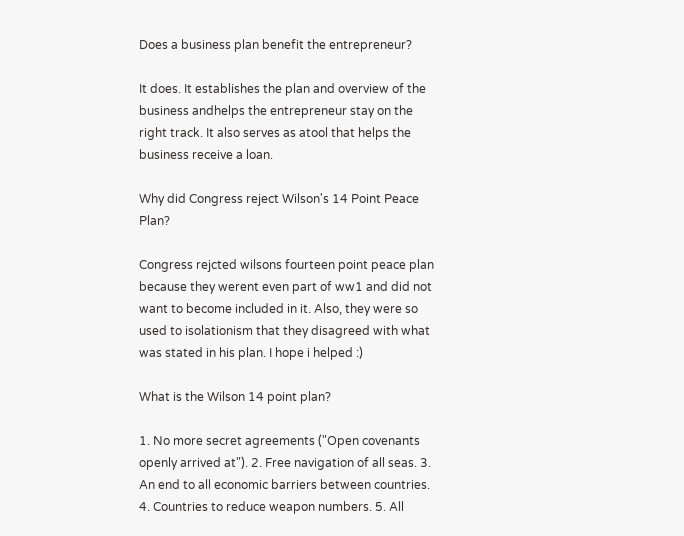Does a business plan benefit the entrepreneur?

It does. It establishes the plan and overview of the business andhelps the entrepreneur stay on the right track. It also serves as atool that helps the business receive a loan.

Why did Congress reject Wilson's 14 Point Peace Plan?

Congress rejcted wilsons fourteen point peace plan because they werent even part of ww1 and did not want to become included in it. Also, they were so used to isolationism that they disagreed with what was stated in his plan. I hope i helped :)

What is the Wilson 14 point plan?

1. No more secret agreements ("Open covenants openly arrived at"). 2. Free navigation of all seas. 3. An end to all economic barriers between countries. 4. Countries to reduce weapon numbers. 5. All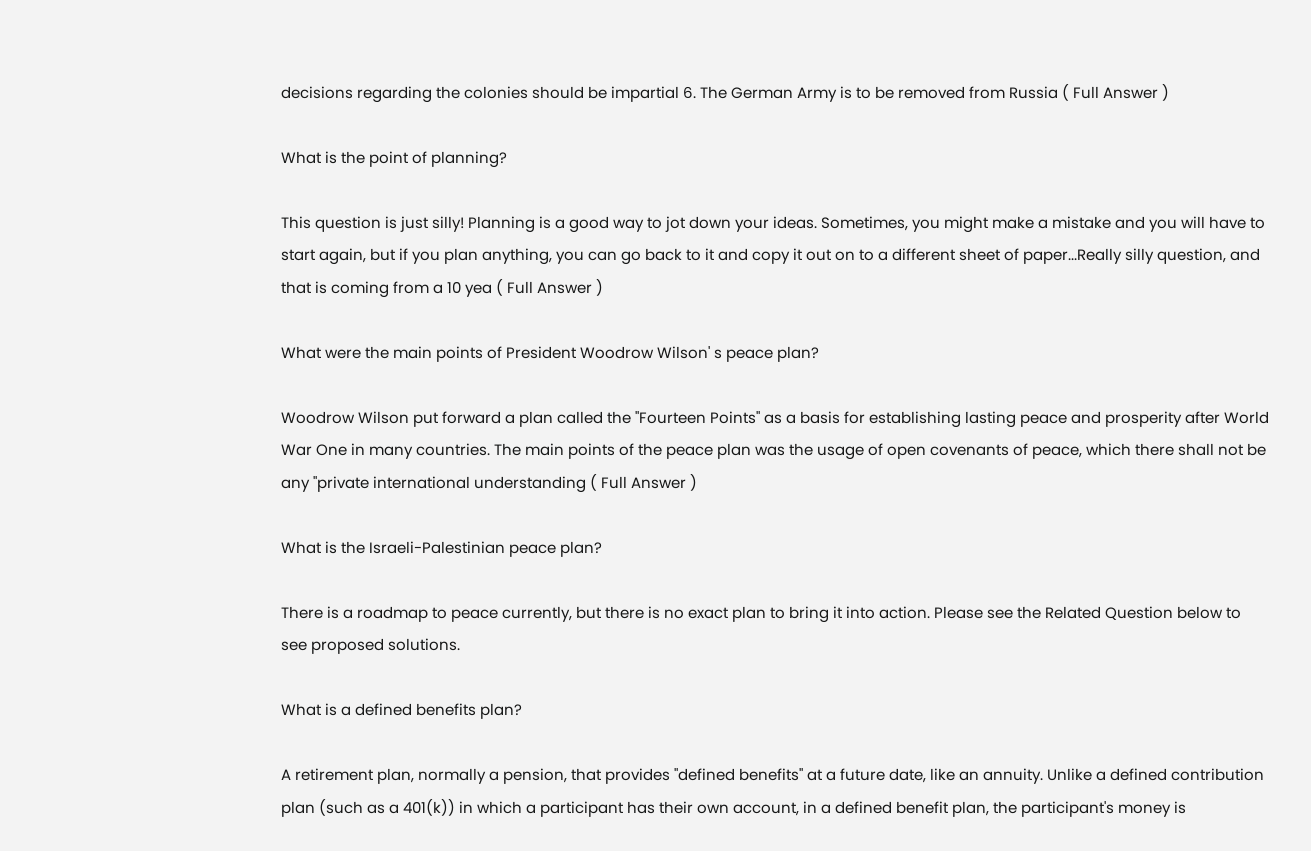decisions regarding the colonies should be impartial 6. The German Army is to be removed from Russia ( Full Answer )

What is the point of planning?

This question is just silly! Planning is a good way to jot down your ideas. Sometimes, you might make a mistake and you will have to start again, but if you plan anything, you can go back to it and copy it out on to a different sheet of paper...Really silly question, and that is coming from a 10 yea ( Full Answer )

What were the main points of President Woodrow Wilson' s peace plan?

Woodrow Wilson put forward a plan called the "Fourteen Points" as a basis for establishing lasting peace and prosperity after World War One in many countries. The main points of the peace plan was the usage of open covenants of peace, which there shall not be any "private international understanding ( Full Answer )

What is the Israeli-Palestinian peace plan?

There is a roadmap to peace currently, but there is no exact plan to bring it into action. Please see the Related Question below to see proposed solutions.

What is a defined benefits plan?

A retirement plan, normally a pension, that provides "defined benefits" at a future date, like an annuity. Unlike a defined contribution plan (such as a 401(k)) in which a participant has their own account, in a defined benefit plan, the participant's money is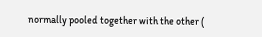normally pooled together with the other (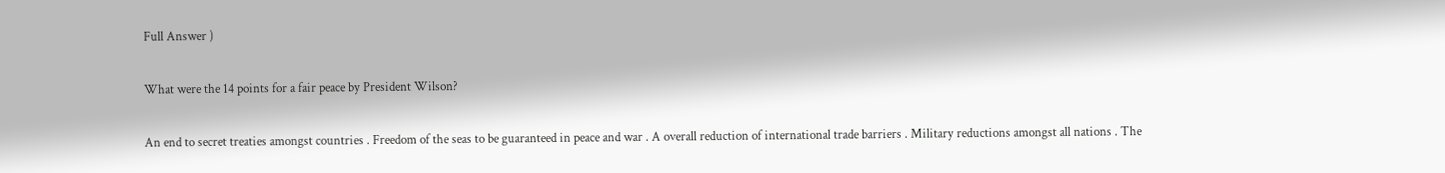Full Answer )

What were the 14 points for a fair peace by President Wilson?

An end to secret treaties amongst countries . Freedom of the seas to be guaranteed in peace and war . A overall reduction of international trade barriers . Military reductions amongst all nations . The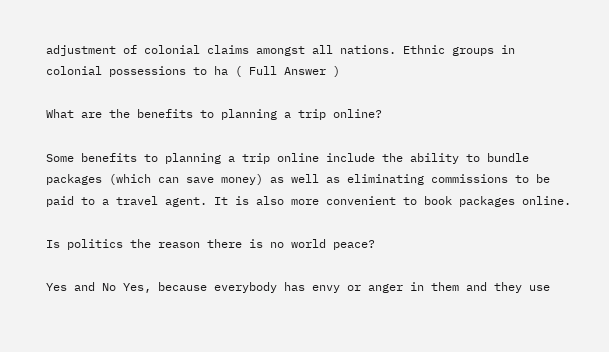adjustment of colonial claims amongst all nations. Ethnic groups in colonial possessions to ha ( Full Answer )

What are the benefits to planning a trip online?

Some benefits to planning a trip online include the ability to bundle packages (which can save money) as well as eliminating commissions to be paid to a travel agent. It is also more convenient to book packages online.

Is politics the reason there is no world peace?

Yes and No Yes, because everybody has envy or anger in them and they use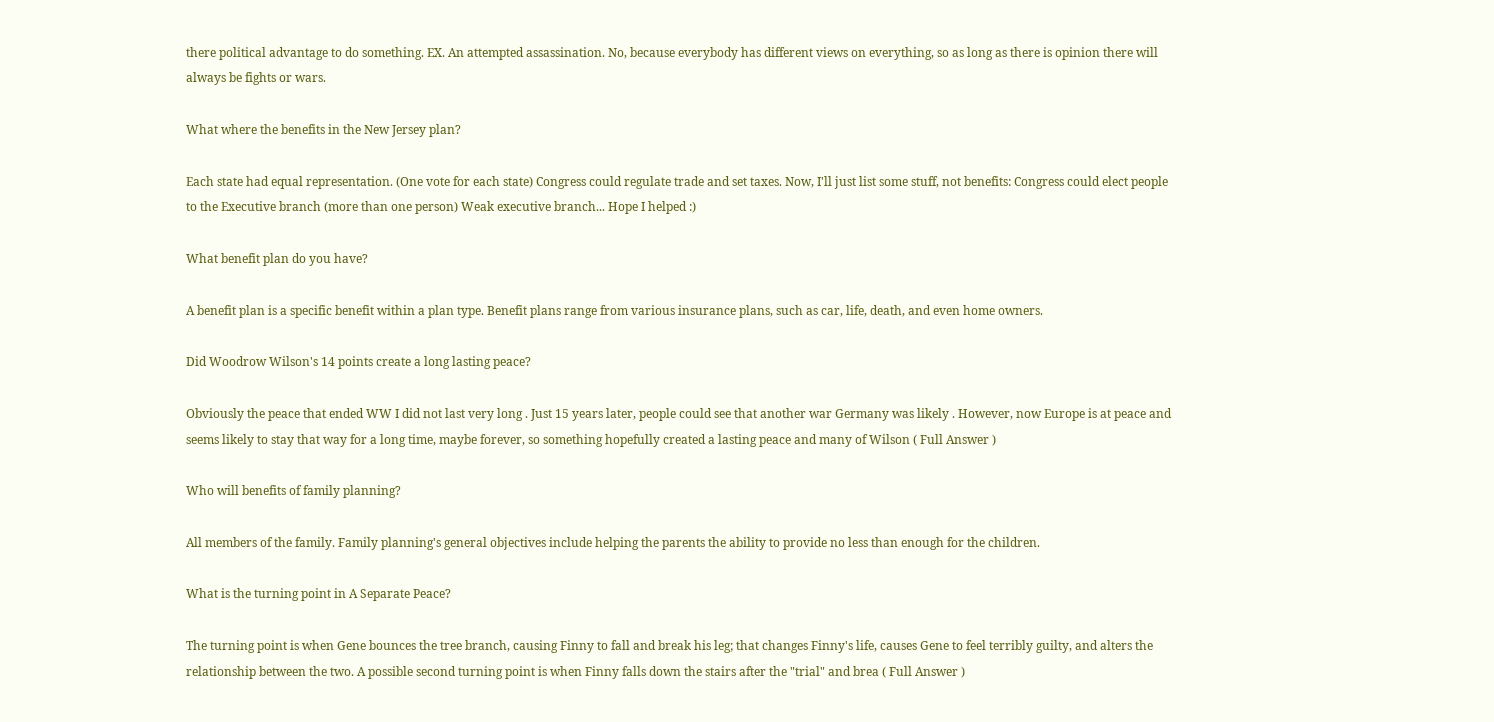there political advantage to do something. EX. An attempted assassination. No, because everybody has different views on everything, so as long as there is opinion there will always be fights or wars.

What where the benefits in the New Jersey plan?

Each state had equal representation. (One vote for each state) Congress could regulate trade and set taxes. Now, I'll just list some stuff, not benefits: Congress could elect people to the Executive branch (more than one person) Weak executive branch... Hope I helped :)

What benefit plan do you have?

A benefit plan is a specific benefit within a plan type. Benefit plans range from various insurance plans, such as car, life, death, and even home owners.

Did Woodrow Wilson's 14 points create a long lasting peace?

Obviously the peace that ended WW I did not last very long . Just 15 years later, people could see that another war Germany was likely . However, now Europe is at peace and seems likely to stay that way for a long time, maybe forever, so something hopefully created a lasting peace and many of Wilson ( Full Answer )

Who will benefits of family planning?

All members of the family. Family planning's general objectives include helping the parents the ability to provide no less than enough for the children.

What is the turning point in A Separate Peace?

The turning point is when Gene bounces the tree branch, causing Finny to fall and break his leg; that changes Finny's life, causes Gene to feel terribly guilty, and alters the relationship between the two. A possible second turning point is when Finny falls down the stairs after the "trial" and brea ( Full Answer )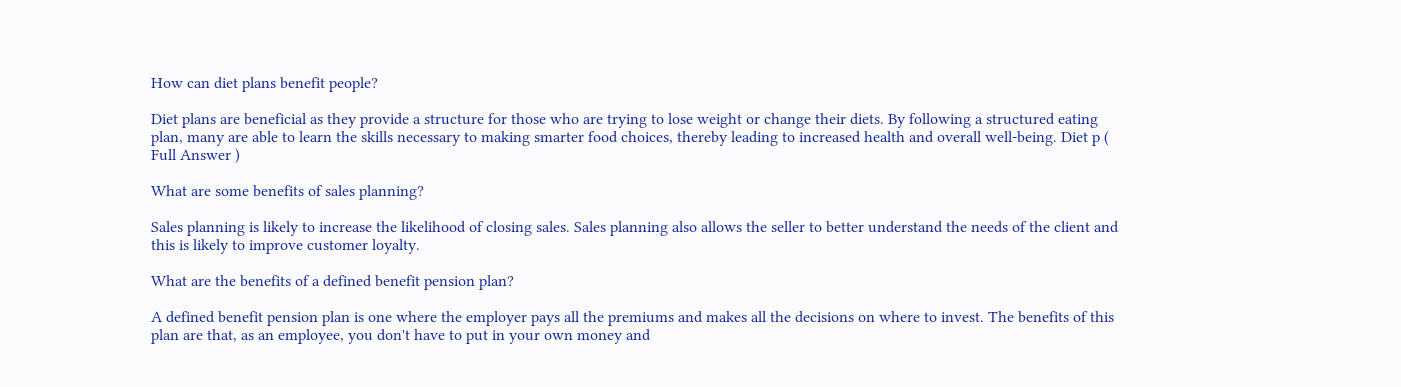How can diet plans benefit people?

Diet plans are beneficial as they provide a structure for those who are trying to lose weight or change their diets. By following a structured eating plan, many are able to learn the skills necessary to making smarter food choices, thereby leading to increased health and overall well-being. Diet p ( Full Answer )

What are some benefits of sales planning?

Sales planning is likely to increase the likelihood of closing sales. Sales planning also allows the seller to better understand the needs of the client and this is likely to improve customer loyalty.

What are the benefits of a defined benefit pension plan?

A defined benefit pension plan is one where the employer pays all the premiums and makes all the decisions on where to invest. The benefits of this plan are that, as an employee, you don't have to put in your own money and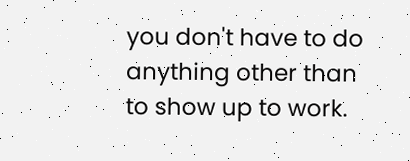you don't have to do anything other than to show up to work.